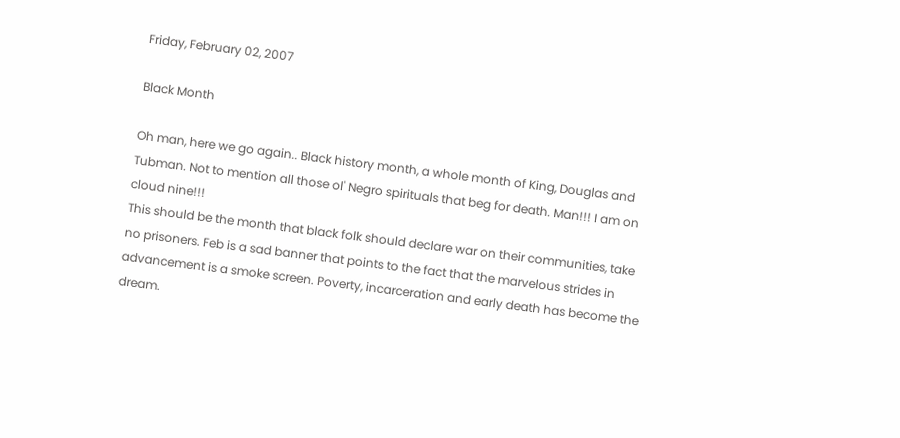Friday, February 02, 2007

Black Month

Oh man, here we go again.. Black history month, a whole month of King, Douglas and Tubman. Not to mention all those ol' Negro spirituals that beg for death. Man!!! I am on cloud nine!!!
This should be the month that black folk should declare war on their communities, take no prisoners. Feb is a sad banner that points to the fact that the marvelous strides in advancement is a smoke screen. Poverty, incarceration and early death has become the dream.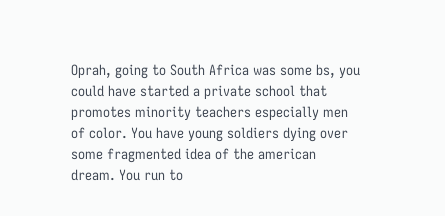Oprah, going to South Africa was some bs, you could have started a private school that promotes minority teachers especially men of color. You have young soldiers dying over some fragmented idea of the american dream. You run to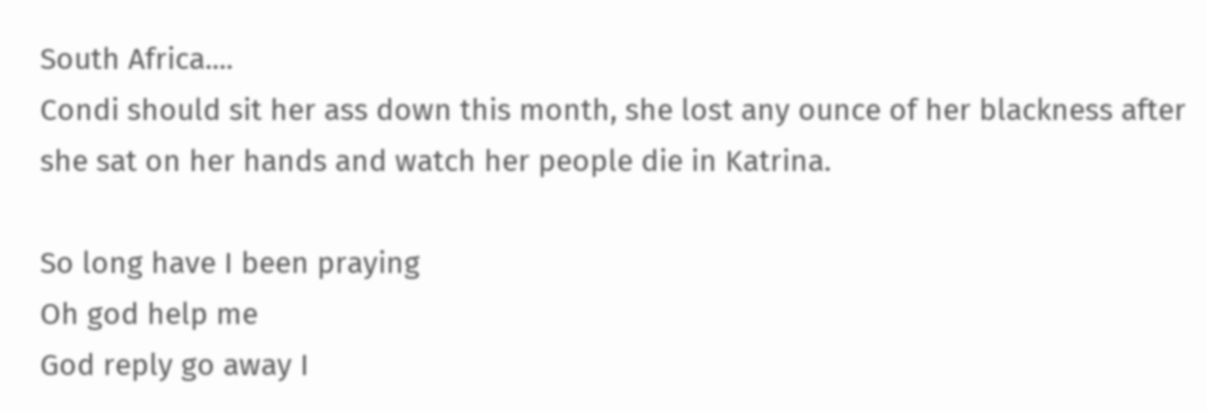South Africa....
Condi should sit her ass down this month, she lost any ounce of her blackness after she sat on her hands and watch her people die in Katrina.

So long have I been praying
Oh god help me
God reply go away I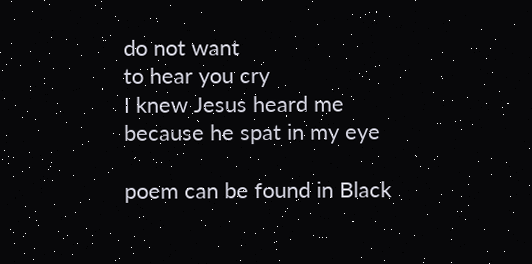do not want
to hear you cry
I knew Jesus heard me because he spat in my eye

poem can be found in Black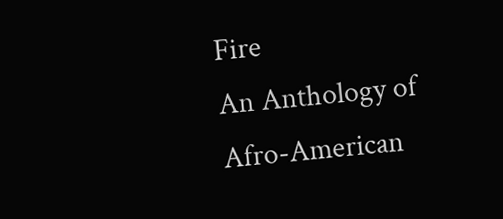Fire
An Anthology of Afro-American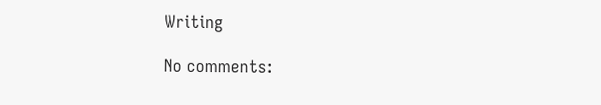Writing

No comments: